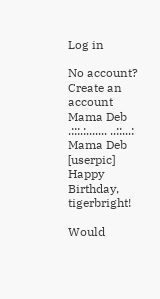Log in

No account? Create an account
Mama Deb
.:::.:....... ..::...:
Mama Deb [userpic]
Happy Birthday, tigerbright!

Would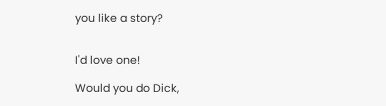you like a story?


I'd love one!

Would you do Dick,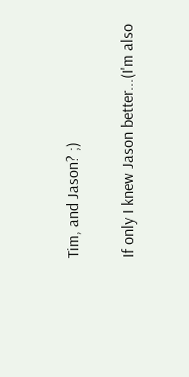Tim, and Jason? ;)

If only I knew Jason better...(I'm also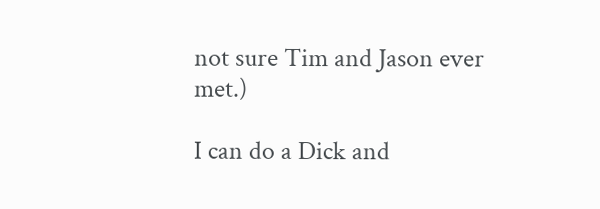not sure Tim and Jason ever met.)

I can do a Dick and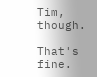Tim, though.

That's fine.